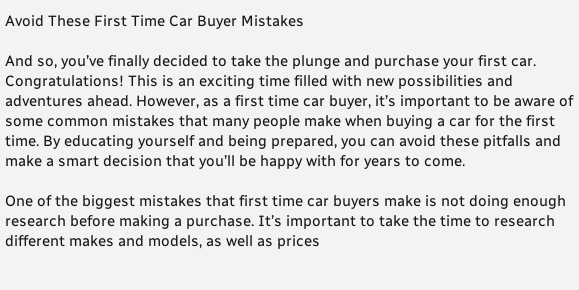Avoid These First Time Car Buyer Mistakes

And so, you’ve finally decided to take the plunge and purchase your first car. Congratulations! This is an exciting time filled with new possibilities and adventures ahead. However, as a first time car buyer, it’s important to be aware of some common mistakes that many people make when buying a car for the first time. By educating yourself and being prepared, you can avoid these pitfalls and make a smart decision that you’ll be happy with for years to come.

One of the biggest mistakes that first time car buyers make is not doing enough research before making a purchase. It’s important to take the time to research different makes and models, as well as prices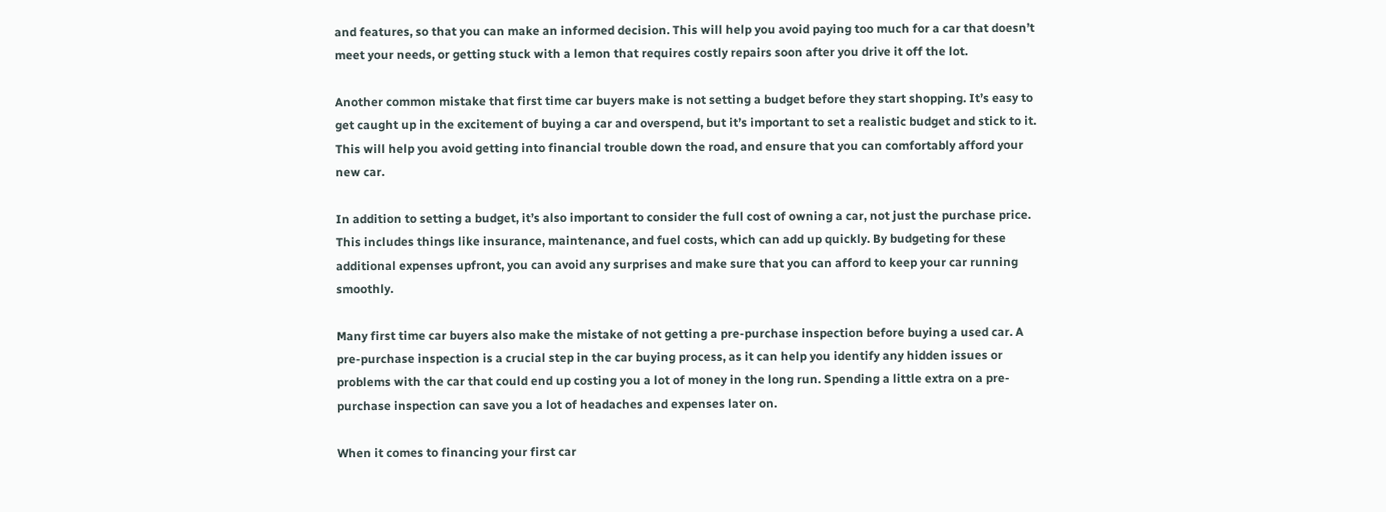and features, so that you can make an informed decision. This will help you avoid paying too much for a car that doesn’t meet your needs, or getting stuck with a lemon that requires costly repairs soon after you drive it off the lot.

Another common mistake that first time car buyers make is not setting a budget before they start shopping. It’s easy to get caught up in the excitement of buying a car and overspend, but it’s important to set a realistic budget and stick to it. This will help you avoid getting into financial trouble down the road, and ensure that you can comfortably afford your new car.

In addition to setting a budget, it’s also important to consider the full cost of owning a car, not just the purchase price. This includes things like insurance, maintenance, and fuel costs, which can add up quickly. By budgeting for these additional expenses upfront, you can avoid any surprises and make sure that you can afford to keep your car running smoothly.

Many first time car buyers also make the mistake of not getting a pre-purchase inspection before buying a used car. A pre-purchase inspection is a crucial step in the car buying process, as it can help you identify any hidden issues or problems with the car that could end up costing you a lot of money in the long run. Spending a little extra on a pre-purchase inspection can save you a lot of headaches and expenses later on.

When it comes to financing your first car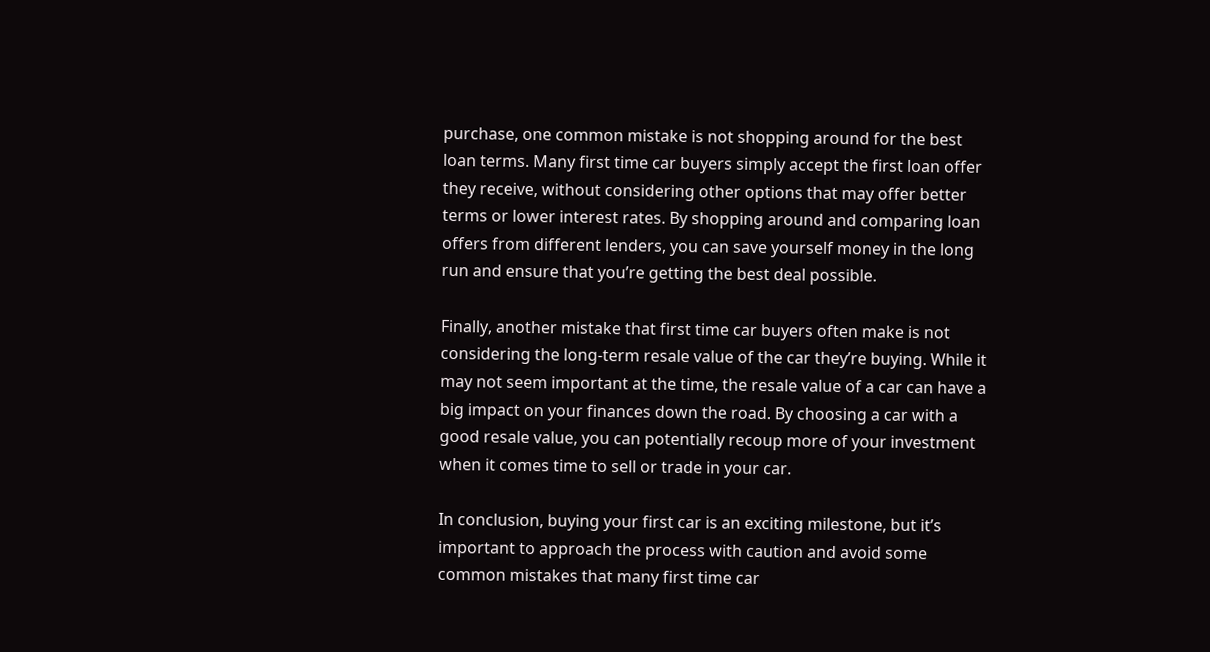purchase, one common mistake is not shopping around for the best loan terms. Many first time car buyers simply accept the first loan offer they receive, without considering other options that may offer better terms or lower interest rates. By shopping around and comparing loan offers from different lenders, you can save yourself money in the long run and ensure that you’re getting the best deal possible.

Finally, another mistake that first time car buyers often make is not considering the long-term resale value of the car they’re buying. While it may not seem important at the time, the resale value of a car can have a big impact on your finances down the road. By choosing a car with a good resale value, you can potentially recoup more of your investment when it comes time to sell or trade in your car.

In conclusion, buying your first car is an exciting milestone, but it’s important to approach the process with caution and avoid some common mistakes that many first time car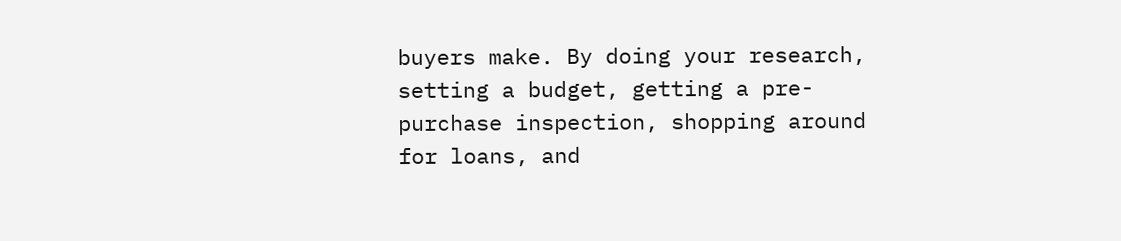buyers make. By doing your research, setting a budget, getting a pre-purchase inspection, shopping around for loans, and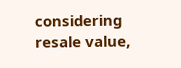considering resale value,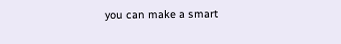you can make a smart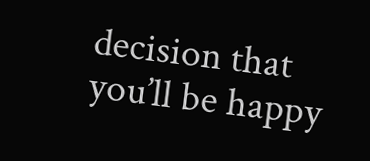decision that you’ll be happy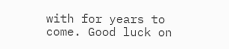with for years to come. Good luck on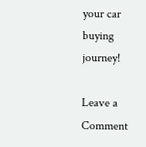your car buying journey!

Leave a Comment